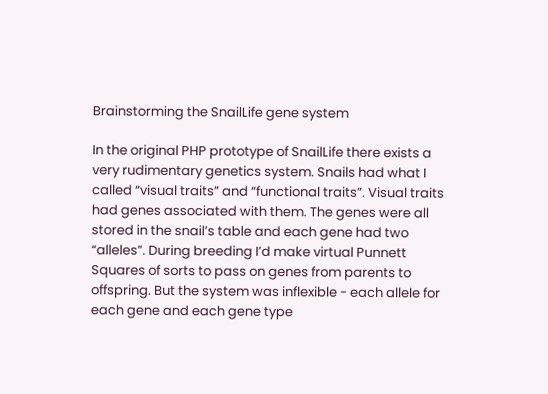Brainstorming the SnailLife gene system

In the original PHP prototype of SnailLife there exists a very rudimentary genetics system. Snails had what I called “visual traits” and “functional traits”. Visual traits had genes associated with them. The genes were all stored in the snail’s table and each gene had two “alleles”. During breeding I’d make virtual Punnett Squares of sorts to pass on genes from parents to offspring. But the system was inflexible - each allele for each gene and each gene type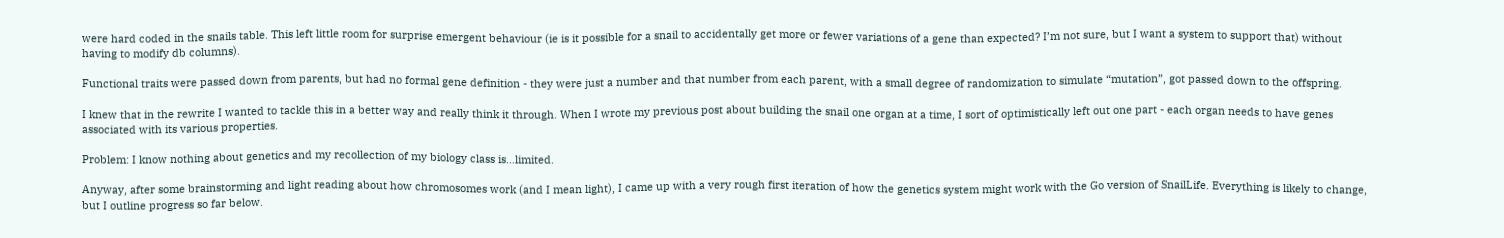were hard coded in the snails table. This left little room for surprise emergent behaviour (ie is it possible for a snail to accidentally get more or fewer variations of a gene than expected? I’m not sure, but I want a system to support that) without having to modify db columns).

Functional traits were passed down from parents, but had no formal gene definition - they were just a number and that number from each parent, with a small degree of randomization to simulate “mutation”, got passed down to the offspring.

I knew that in the rewrite I wanted to tackle this in a better way and really think it through. When I wrote my previous post about building the snail one organ at a time, I sort of optimistically left out one part - each organ needs to have genes associated with its various properties.

Problem: I know nothing about genetics and my recollection of my biology class is…limited.

Anyway, after some brainstorming and light reading about how chromosomes work (and I mean light), I came up with a very rough first iteration of how the genetics system might work with the Go version of SnailLife. Everything is likely to change, but I outline progress so far below.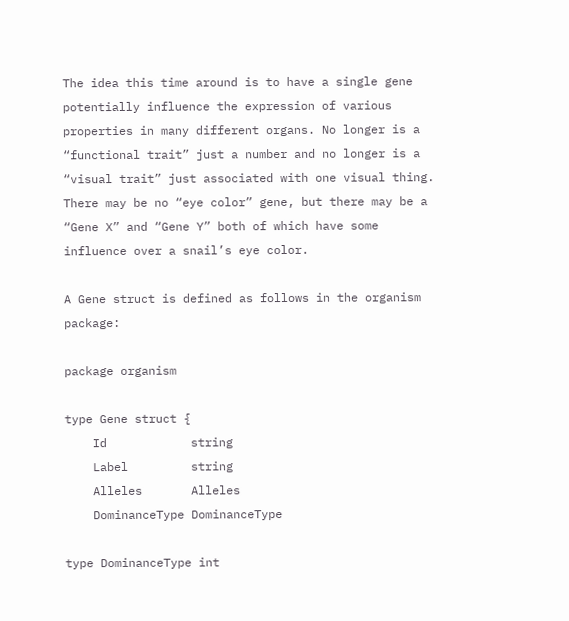The idea this time around is to have a single gene potentially influence the expression of various properties in many different organs. No longer is a “functional trait” just a number and no longer is a “visual trait” just associated with one visual thing. There may be no “eye color” gene, but there may be a “Gene X” and “Gene Y” both of which have some influence over a snail’s eye color.

A Gene struct is defined as follows in the organism package:

package organism

type Gene struct {
    Id            string
    Label         string
    Alleles       Alleles
    DominanceType DominanceType

type DominanceType int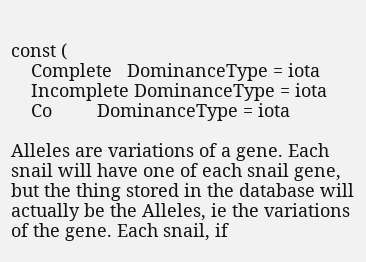const (
    Complete   DominanceType = iota
    Incomplete DominanceType = iota
    Co         DominanceType = iota

Alleles are variations of a gene. Each snail will have one of each snail gene, but the thing stored in the database will actually be the Alleles, ie the variations of the gene. Each snail, if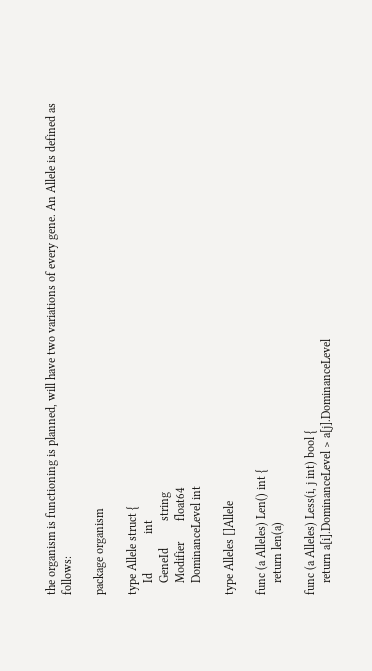the organism is functioning is planned, will have two variations of every gene. An Allele is defined as follows:

package organism

type Allele struct {
    Id             int
    GeneId         string
    Modifier       float64
    DominanceLevel int

type Alleles []Allele

func (a Alleles) Len() int {
    return len(a)

func (a Alleles) Less(i, j int) bool {
    return a[i].DominanceLevel > a[j].DominanceLevel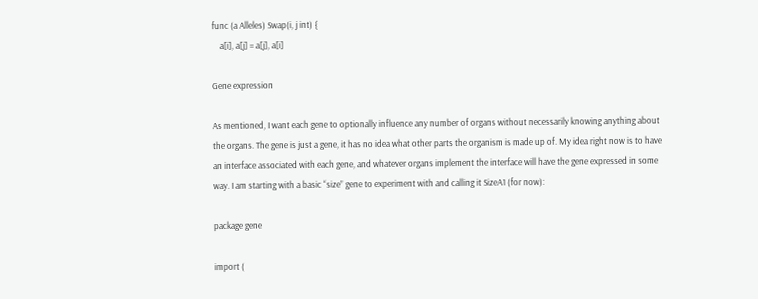func (a Alleles) Swap(i, j int) {
    a[i], a[j] = a[j], a[i]

Gene expression

As mentioned, I want each gene to optionally influence any number of organs without necessarily knowing anything about the organs. The gene is just a gene, it has no idea what other parts the organism is made up of. My idea right now is to have an interface associated with each gene, and whatever organs implement the interface will have the gene expressed in some way. I am starting with a basic “size” gene to experiment with and calling it SizeA1 (for now):

package gene

import (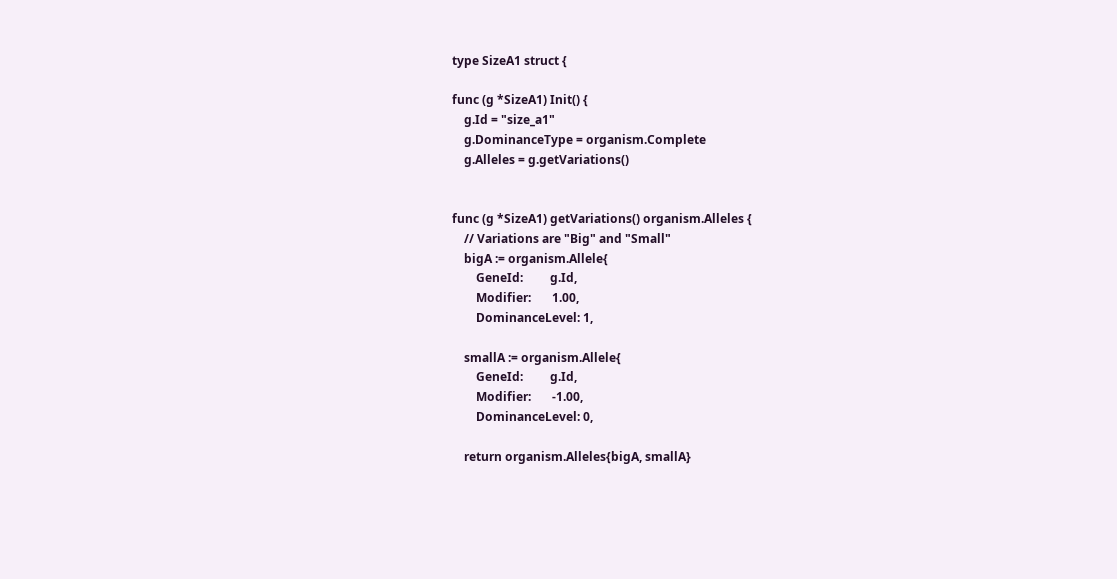type SizeA1 struct {

func (g *SizeA1) Init() {
    g.Id = "size_a1"
    g.DominanceType = organism.Complete
    g.Alleles = g.getVariations()


func (g *SizeA1) getVariations() organism.Alleles {
    // Variations are "Big" and "Small"
    bigA := organism.Allele{
        GeneId:         g.Id,
        Modifier:       1.00,
        DominanceLevel: 1,

    smallA := organism.Allele{
        GeneId:         g.Id,
        Modifier:       -1.00,
        DominanceLevel: 0,

    return organism.Alleles{bigA, smallA}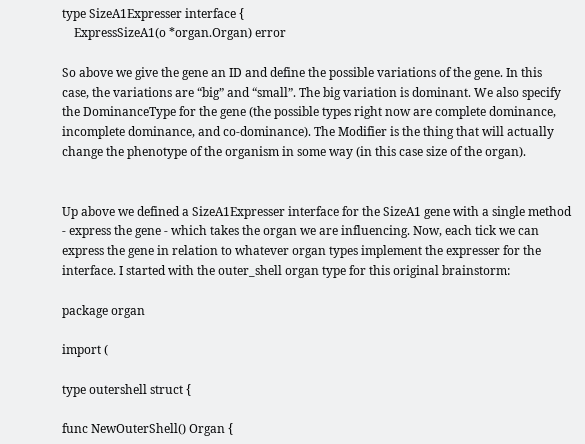type SizeA1Expresser interface {
    ExpressSizeA1(o *organ.Organ) error

So above we give the gene an ID and define the possible variations of the gene. In this case, the variations are “big” and “small”. The big variation is dominant. We also specify the DominanceType for the gene (the possible types right now are complete dominance, incomplete dominance, and co-dominance). The Modifier is the thing that will actually change the phenotype of the organism in some way (in this case size of the organ).


Up above we defined a SizeA1Expresser interface for the SizeA1 gene with a single method - express the gene - which takes the organ we are influencing. Now, each tick we can express the gene in relation to whatever organ types implement the expresser for the interface. I started with the outer_shell organ type for this original brainstorm:

package organ

import (

type outershell struct {

func NewOuterShell() Organ {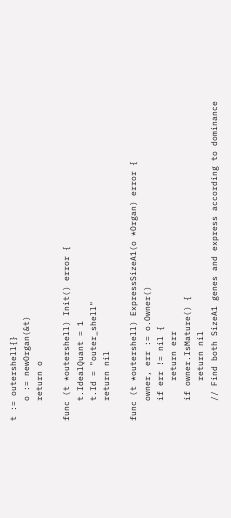t := outershell{}
    o := newOrgan(&t)
    return o

func (t *outershell) Init() error {
    t.IdealQuant = 1
    t.Id = "outer_shell"
    return nil

func (t *outershell) ExpressSizeA1(o *Organ) error {
    owner, err := o.Owner()
    if err != nil {
        return err
    if owner.IsMature() {
        return nil
    // Find both SizeA1 genes and express according to dominance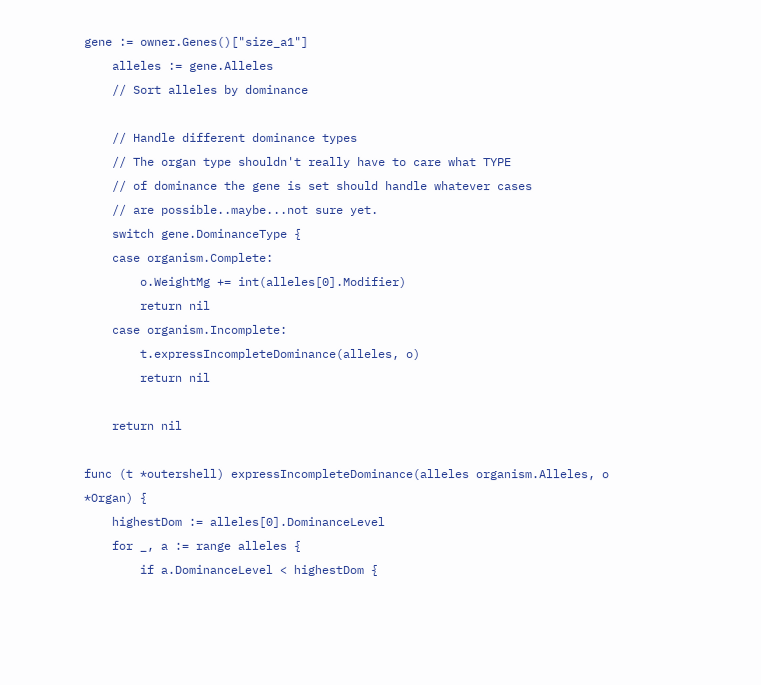gene := owner.Genes()["size_a1"]
    alleles := gene.Alleles
    // Sort alleles by dominance

    // Handle different dominance types
    // The organ type shouldn't really have to care what TYPE
    // of dominance the gene is set should handle whatever cases
    // are possible..maybe...not sure yet.
    switch gene.DominanceType {
    case organism.Complete:
        o.WeightMg += int(alleles[0].Modifier)
        return nil
    case organism.Incomplete:
        t.expressIncompleteDominance(alleles, o)
        return nil

    return nil

func (t *outershell) expressIncompleteDominance(alleles organism.Alleles, o *Organ) {
    highestDom := alleles[0].DominanceLevel
    for _, a := range alleles {
        if a.DominanceLevel < highestDom {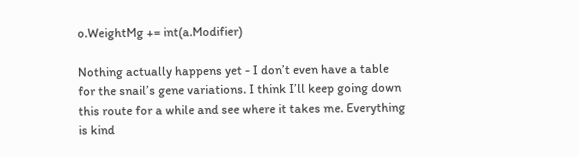o.WeightMg += int(a.Modifier)

Nothing actually happens yet - I don’t even have a table for the snail’s gene variations. I think I’ll keep going down this route for a while and see where it takes me. Everything is kind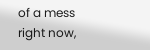of a mess right now,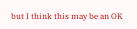but I think this may be an OK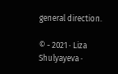general direction.

© - 2021 · Liza Shulyayeva ·